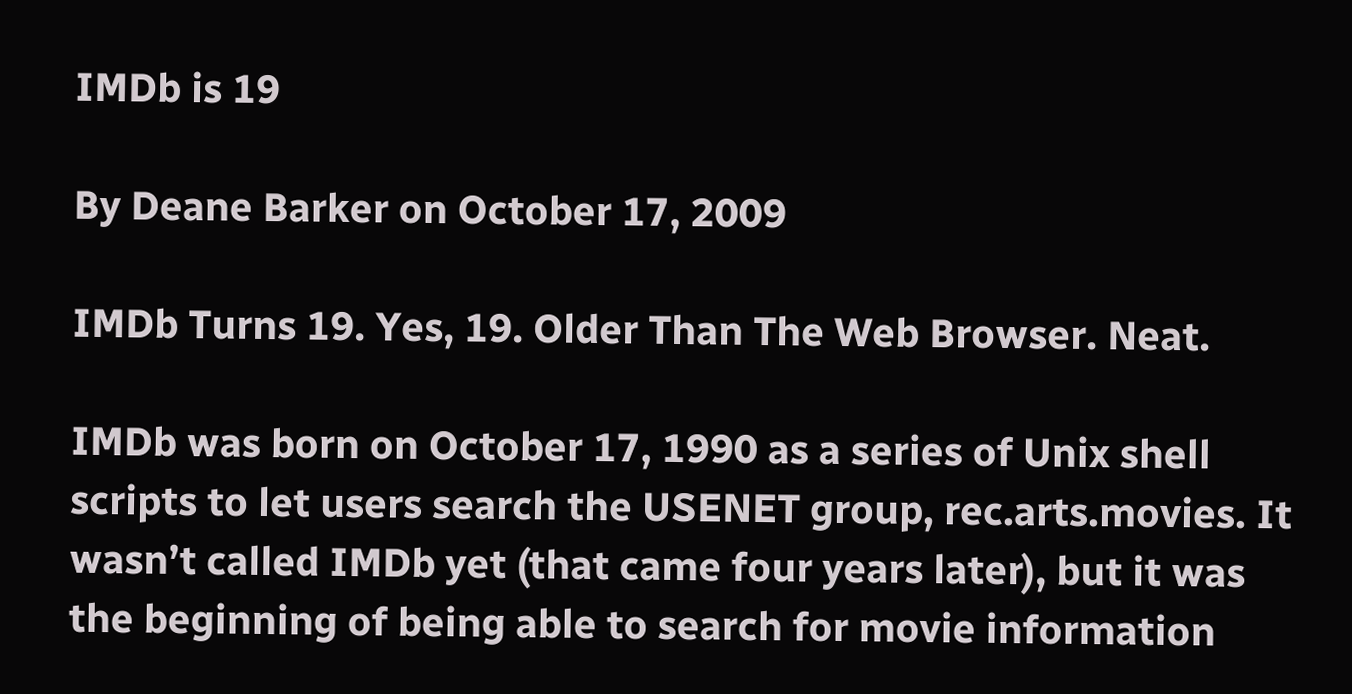IMDb is 19

By Deane Barker on October 17, 2009

IMDb Turns 19. Yes, 19. Older Than The Web Browser. Neat.

IMDb was born on October 17, 1990 as a series of Unix shell scripts to let users search the USENET group, rec.arts.movies. It wasn’t called IMDb yet (that came four years later), but it was the beginning of being able to search for movie information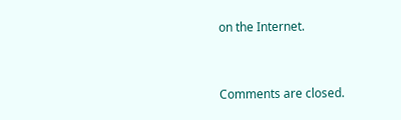on the Internet.



Comments are closed.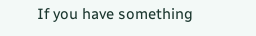If you have something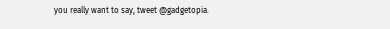you really want to say, tweet @gadgetopia.